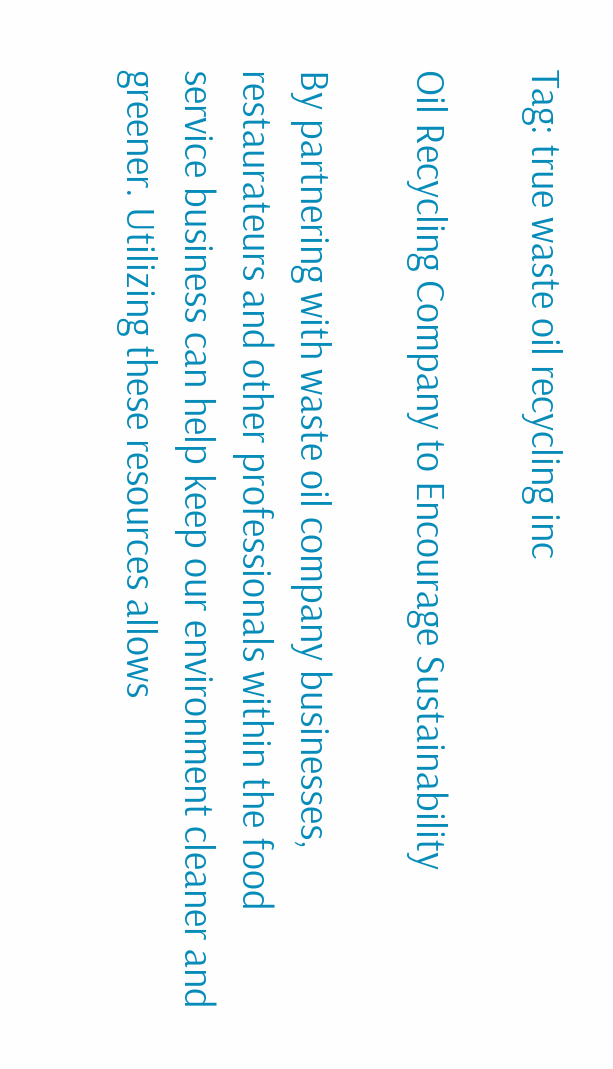Tag: true waste oil recycling inc

Oil Recycling Company to Encourage Sustainability

By partnering with waste oil company businesses, restaurateurs and other professionals within the food service business can help keep our environment cleaner and greener. Utilizing these resources allows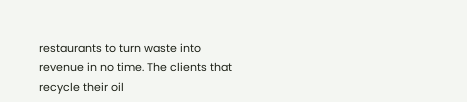restaurants to turn waste into revenue in no time. The clients that recycle their oil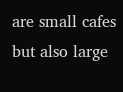are small cafes but also large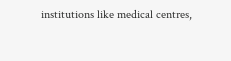institutions like medical centres,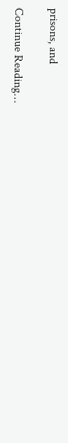prisons, and

Continue Reading…